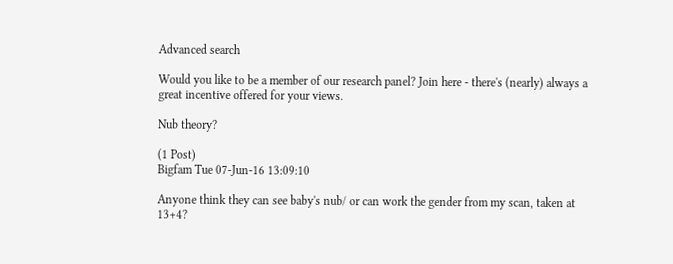Advanced search

Would you like to be a member of our research panel? Join here - there's (nearly) always a great incentive offered for your views.

Nub theory?

(1 Post)
Bigfam Tue 07-Jun-16 13:09:10

Anyone think they can see baby's nub/ or can work the gender from my scan, taken at 13+4?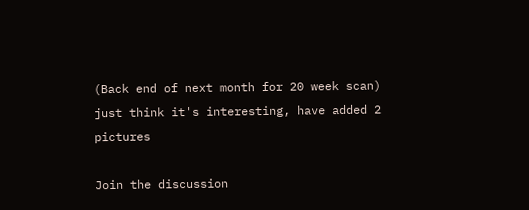(Back end of next month for 20 week scan) just think it's interesting, have added 2 pictures

Join the discussion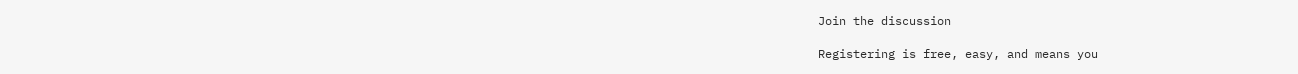Join the discussion

Registering is free, easy, and means you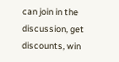can join in the discussion, get discounts, win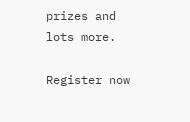prizes and lots more.

Register now